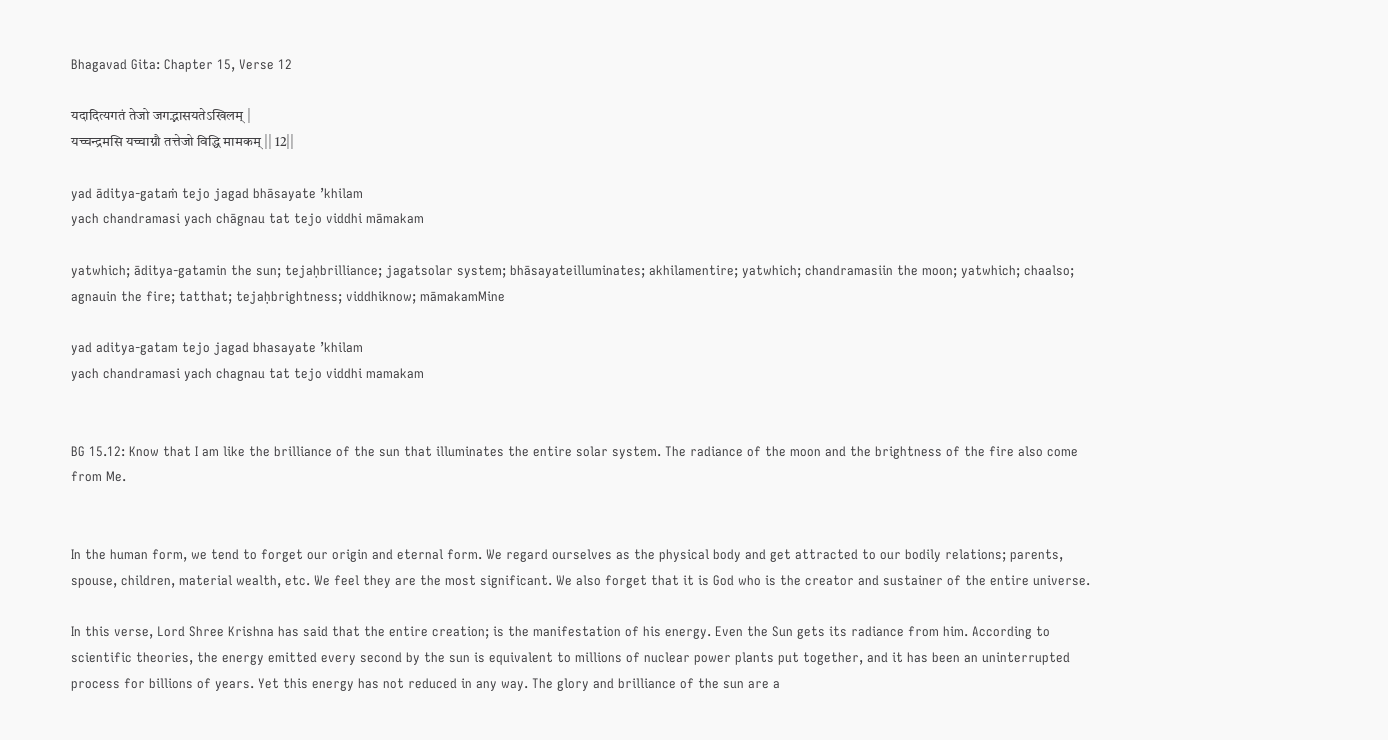Bhagavad Gita: Chapter 15, Verse 12

यदादित्यगतं तेजो जगद्भासयतेऽखिलम् |
यच्चन्द्रमसि यच्चाग्नौ तत्तेजो विद्धि मामकम् || 12||

yad āditya-gataṁ tejo jagad bhāsayate ’khilam
yach chandramasi yach chāgnau tat tejo viddhi māmakam

yatwhich; āditya-gatamin the sun; tejaḥbrilliance; jagatsolar system; bhāsayateilluminates; akhilamentire; yatwhich; chandramasiin the moon; yatwhich; chaalso; agnauin the fire; tatthat; tejaḥbrightness; viddhiknow; māmakamMine

yad aditya-gatam tejo jagad bhasayate ’khilam
yach chandramasi yach chagnau tat tejo viddhi mamakam


BG 15.12: Know that I am like the brilliance of the sun that illuminates the entire solar system. The radiance of the moon and the brightness of the fire also come from Me.


In the human form, we tend to forget our origin and eternal form. We regard ourselves as the physical body and get attracted to our bodily relations; parents, spouse, children, material wealth, etc. We feel they are the most significant. We also forget that it is God who is the creator and sustainer of the entire universe.

In this verse, Lord Shree Krishna has said that the entire creation; is the manifestation of his energy. Even the Sun gets its radiance from him. According to scientific theories, the energy emitted every second by the sun is equivalent to millions of nuclear power plants put together, and it has been an uninterrupted process for billions of years. Yet this energy has not reduced in any way. The glory and brilliance of the sun are a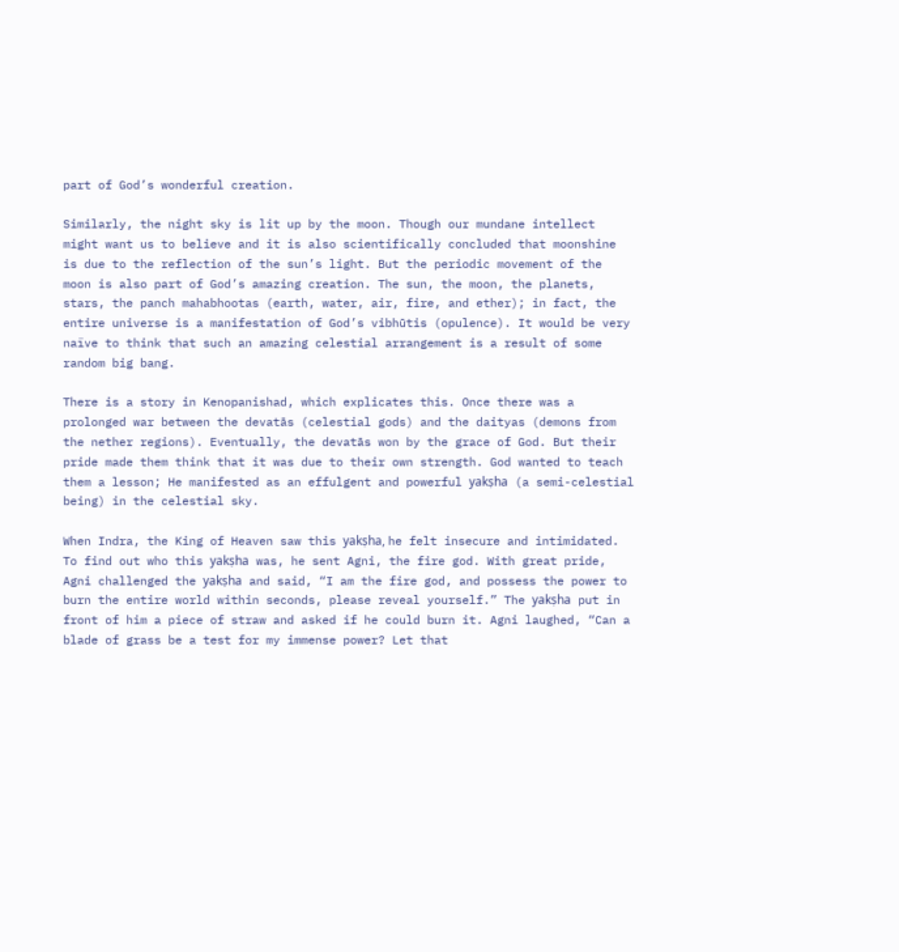part of God’s wonderful creation.

Similarly, the night sky is lit up by the moon. Though our mundane intellect might want us to believe and it is also scientifically concluded that moonshine is due to the reflection of the sun’s light. But the periodic movement of the moon is also part of God’s amazing creation. The sun, the moon, the planets, stars, the panch mahabhootas (earth, water, air, fire, and ether); in fact, the entire universe is a manifestation of God’s vibhūtis (opulence). It would be very naïve to think that such an amazing celestial arrangement is a result of some random big bang.

There is a story in Kenopanishad, which explicates this. Once there was a prolonged war between the devatās (celestial gods) and the daityas (demons from the nether regions). Eventually, the devatās won by the grace of God. But their pride made them think that it was due to their own strength. God wanted to teach them a lesson; He manifested as an effulgent and powerful yakṣha (a semi-celestial being) in the celestial sky.

When Indra, the King of Heaven saw this yakṣha, he felt insecure and intimidated. To find out who this yakṣha was, he sent Agni, the fire god. With great pride, Agni challenged the yakṣha and said, “I am the fire god, and possess the power to burn the entire world within seconds, please reveal yourself.” The yakṣha put in front of him a piece of straw and asked if he could burn it. Agni laughed, “Can a blade of grass be a test for my immense power? Let that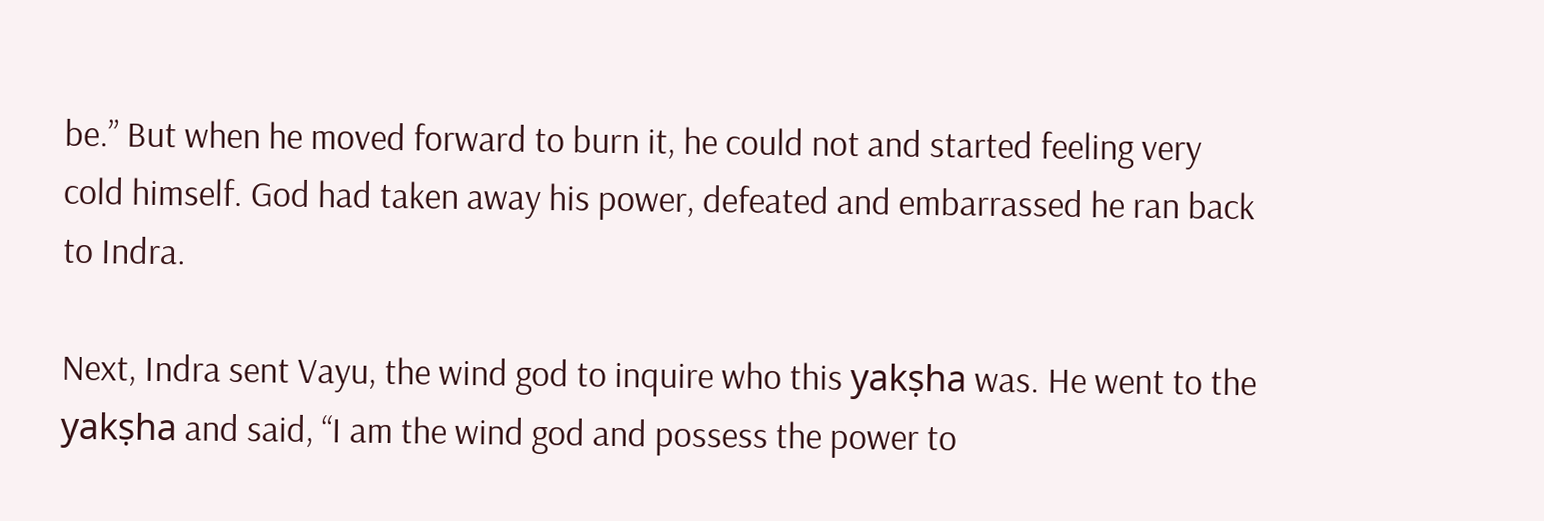be.” But when he moved forward to burn it, he could not and started feeling very cold himself. God had taken away his power, defeated and embarrassed he ran back to Indra.

Next, Indra sent Vayu, the wind god to inquire who this yakṣha was. He went to the yakṣha and said, “I am the wind god and possess the power to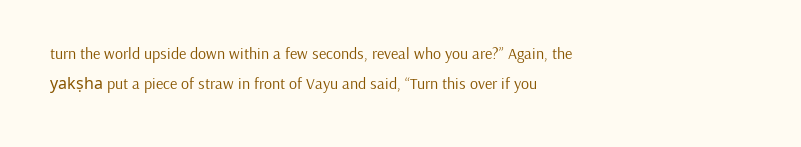turn the world upside down within a few seconds, reveal who you are?” Again, the yakṣha put a piece of straw in front of Vayu and said, “Turn this over if you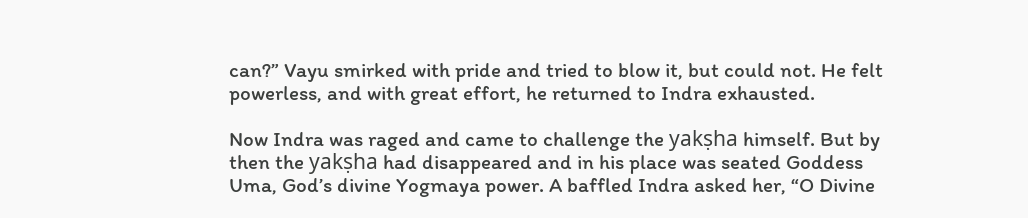can?” Vayu smirked with pride and tried to blow it, but could not. He felt powerless, and with great effort, he returned to Indra exhausted.

Now Indra was raged and came to challenge the yakṣha himself. But by then the yakṣha had disappeared and in his place was seated Goddess Uma, God’s divine Yogmaya power. A baffled Indra asked her, “O Divine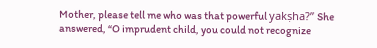Mother, please tell me who was that powerful yakṣha?” She answered, “O imprudent child, you could not recognize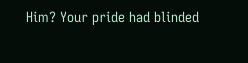Him? Your pride had blinded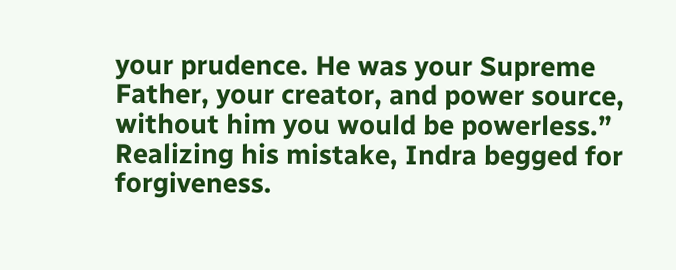your prudence. He was your Supreme Father, your creator, and power source, without him you would be powerless.” Realizing his mistake, Indra begged for forgiveness.